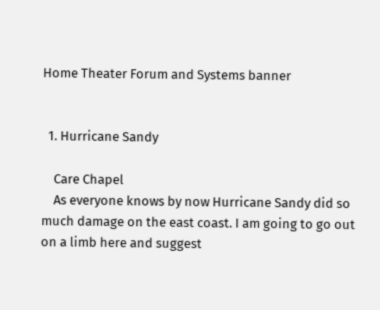Home Theater Forum and Systems banner


  1. Hurricane Sandy

    Care Chapel
    As everyone knows by now Hurricane Sandy did so much damage on the east coast. I am going to go out on a limb here and suggest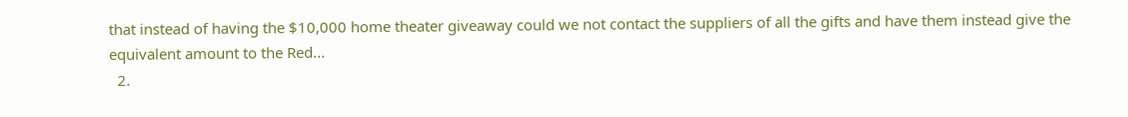that instead of having the $10,000 home theater giveaway could we not contact the suppliers of all the gifts and have them instead give the equivalent amount to the Red...
  2.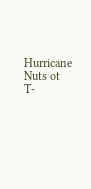Hurricane Nuts ot T-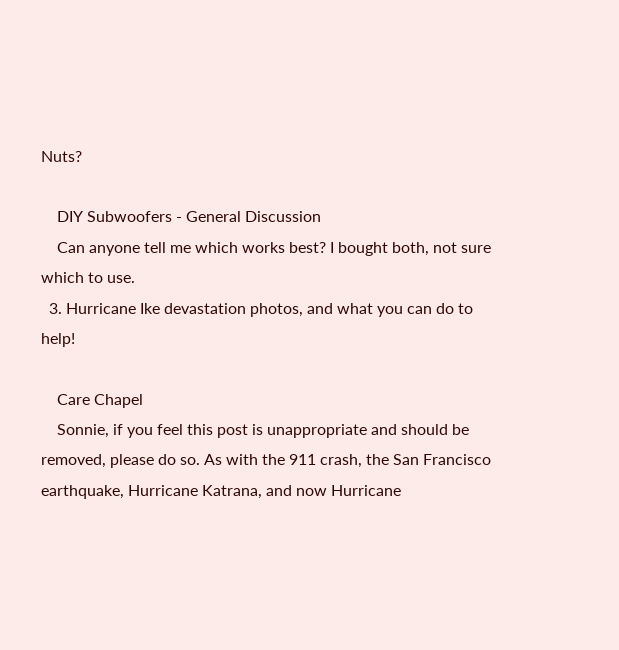Nuts?

    DIY Subwoofers - General Discussion
    Can anyone tell me which works best? I bought both, not sure which to use.
  3. Hurricane Ike devastation photos, and what you can do to help!

    Care Chapel
    Sonnie, if you feel this post is unappropriate and should be removed, please do so. As with the 911 crash, the San Francisco earthquake, Hurricane Katrana, and now Hurricane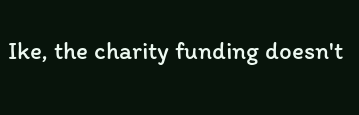Ike, the charity funding doesn't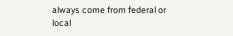always come from federal or local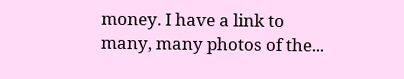money. I have a link to many, many photos of the...